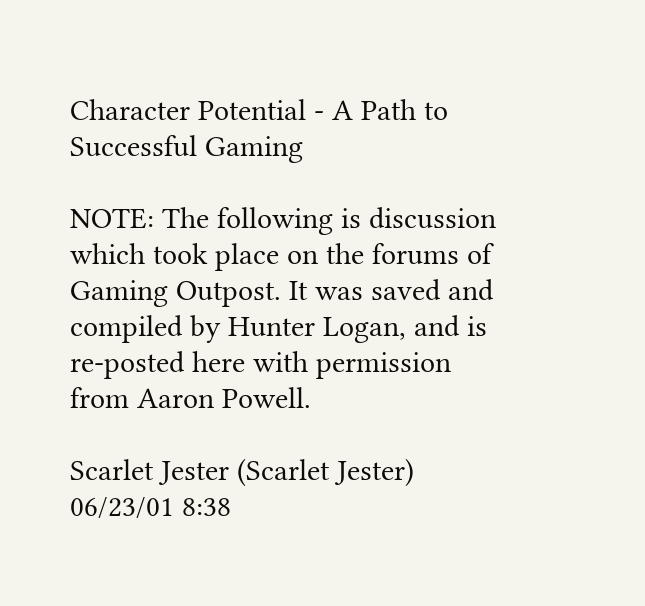Character Potential - A Path to Successful Gaming

NOTE: The following is discussion which took place on the forums of Gaming Outpost. It was saved and compiled by Hunter Logan, and is re-posted here with permission from Aaron Powell.

Scarlet Jester (Scarlet Jester) 06/23/01 8:38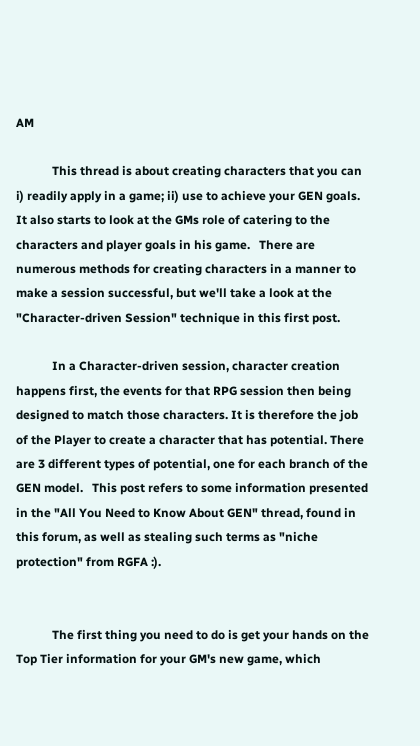AM

            This thread is about creating characters that you can i) readily apply in a game; ii) use to achieve your GEN goals. It also starts to look at the GMs role of catering to the characters and player goals in his game.   There are numerous methods for creating characters in a manner to make a session successful, but we'll take a look at the "Character-driven Session" technique in this first post.

            In a Character-driven session, character creation happens first, the events for that RPG session then being designed to match those characters. It is therefore the job of the Player to create a character that has potential. There are 3 different types of potential, one for each branch of the GEN model.   This post refers to some information presented in the "All You Need to Know About GEN" thread, found in this forum, as well as stealing such terms as "niche protection" from RGFA :).


            The first thing you need to do is get your hands on the Top Tier information for your GM's new game, which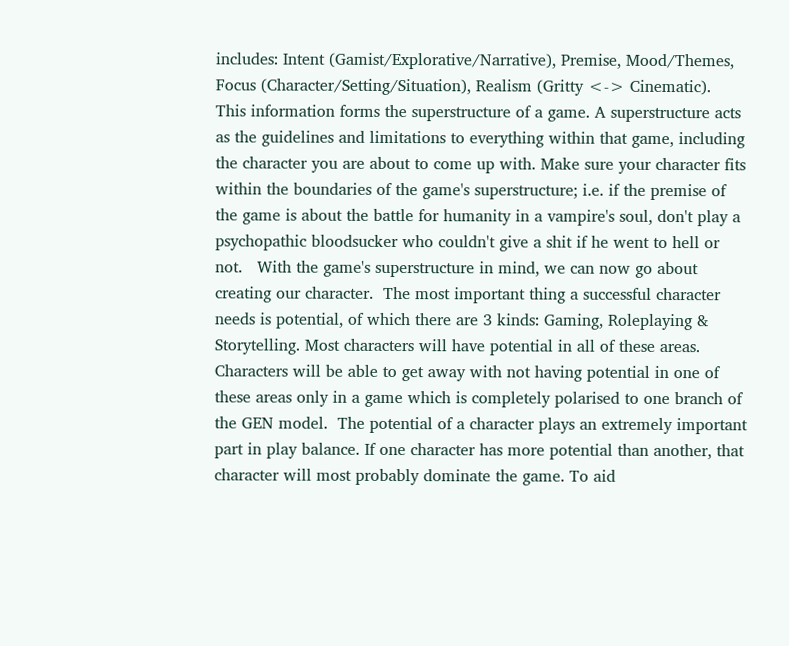includes: Intent (Gamist/Explorative/Narrative), Premise, Mood/Themes, Focus (Character/Setting/Situation), Realism (Gritty <-> Cinematic).   This information forms the superstructure of a game. A superstructure acts as the guidelines and limitations to everything within that game, including the character you are about to come up with. Make sure your character fits within the boundaries of the game's superstructure; i.e. if the premise of the game is about the battle for humanity in a vampire's soul, don't play a psychopathic bloodsucker who couldn't give a shit if he went to hell or not.   With the game's superstructure in mind, we can now go about creating our character.  The most important thing a successful character needs is potential, of which there are 3 kinds: Gaming, Roleplaying & Storytelling. Most characters will have potential in all of these areas. Characters will be able to get away with not having potential in one of these areas only in a game which is completely polarised to one branch of the GEN model.  The potential of a character plays an extremely important part in play balance. If one character has more potential than another, that character will most probably dominate the game. To aid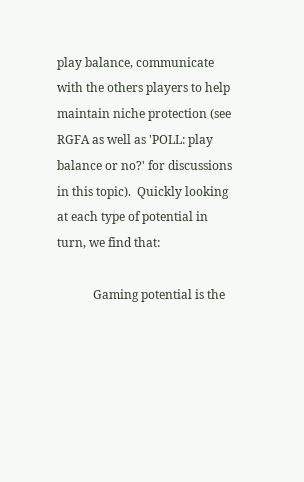play balance, communicate with the others players to help maintain niche protection (see RGFA as well as 'POLL: play balance or no?' for discussions in this topic).  Quickly looking at each type of potential in turn, we find that:

            Gaming potential is the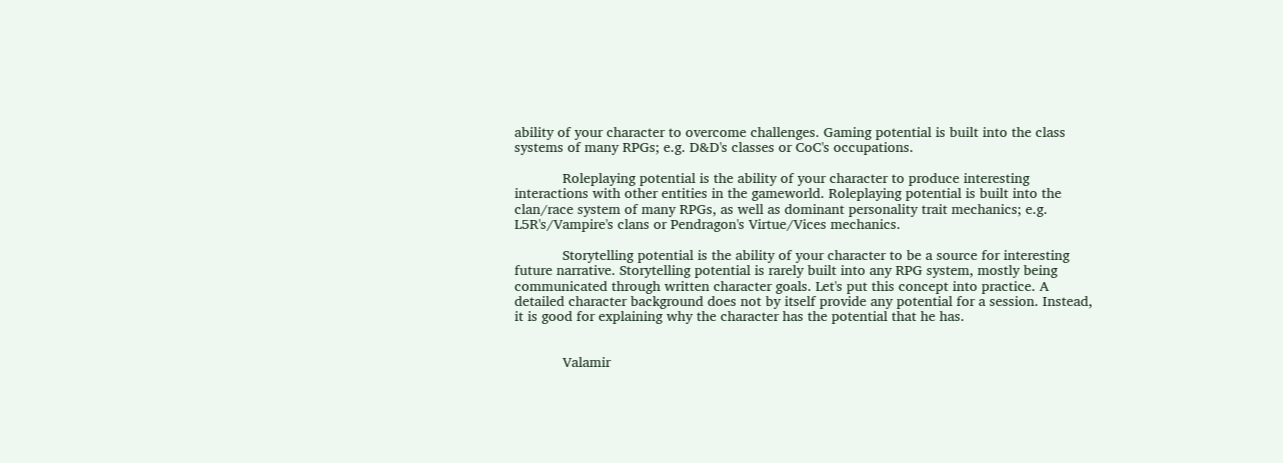ability of your character to overcome challenges. Gaming potential is built into the class systems of many RPGs; e.g. D&D's classes or CoC's occupations.

            Roleplaying potential is the ability of your character to produce interesting interactions with other entities in the gameworld. Roleplaying potential is built into the clan/race system of many RPGs, as well as dominant personality trait mechanics; e.g. L5R's/Vampire's clans or Pendragon's Virtue/Vices mechanics.

            Storytelling potential is the ability of your character to be a source for interesting future narrative. Storytelling potential is rarely built into any RPG system, mostly being communicated through written character goals. Let's put this concept into practice. A detailed character background does not by itself provide any potential for a session. Instead, it is good for explaining why the character has the potential that he has.


            Valamir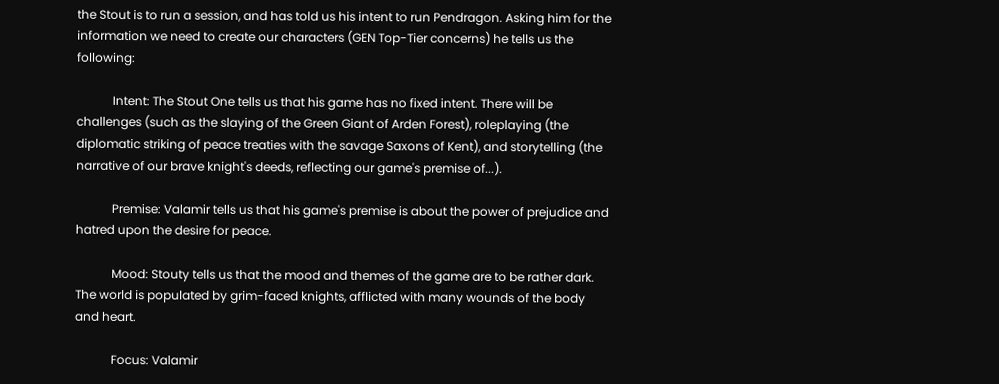the Stout is to run a session, and has told us his intent to run Pendragon. Asking him for the information we need to create our characters (GEN Top-Tier concerns) he tells us the following:

            Intent: The Stout One tells us that his game has no fixed intent. There will be challenges (such as the slaying of the Green Giant of Arden Forest), roleplaying (the diplomatic striking of peace treaties with the savage Saxons of Kent), and storytelling (the narrative of our brave knight's deeds, reflecting our game's premise of...).

            Premise: Valamir tells us that his game's premise is about the power of prejudice and hatred upon the desire for peace.

            Mood: Stouty tells us that the mood and themes of the game are to be rather dark. The world is populated by grim-faced knights, afflicted with many wounds of the body and heart.

            Focus: Valamir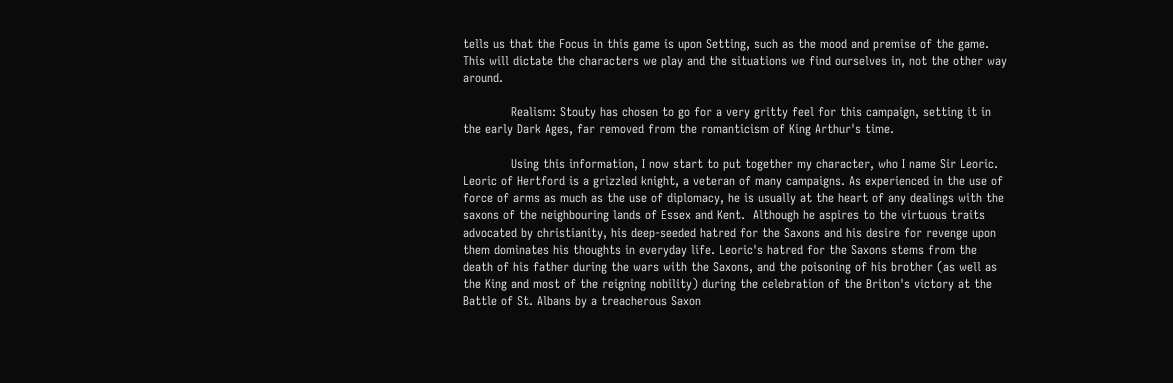tells us that the Focus in this game is upon Setting, such as the mood and premise of the game. This will dictate the characters we play and the situations we find ourselves in, not the other way around.

            Realism: Stouty has chosen to go for a very gritty feel for this campaign, setting it in the early Dark Ages, far removed from the romanticism of King Arthur's time.

            Using this information, I now start to put together my character, who I name Sir Leoric. Leoric of Hertford is a grizzled knight, a veteran of many campaigns. As experienced in the use of force of arms as much as the use of diplomacy, he is usually at the heart of any dealings with the saxons of the neighbouring lands of Essex and Kent.  Although he aspires to the virtuous traits advocated by christianity, his deep-seeded hatred for the Saxons and his desire for revenge upon them dominates his thoughts in everyday life. Leoric's hatred for the Saxons stems from the death of his father during the wars with the Saxons, and the poisoning of his brother (as well as the King and most of the reigning nobility) during the celebration of the Briton's victory at the Battle of St. Albans by a treacherous Saxon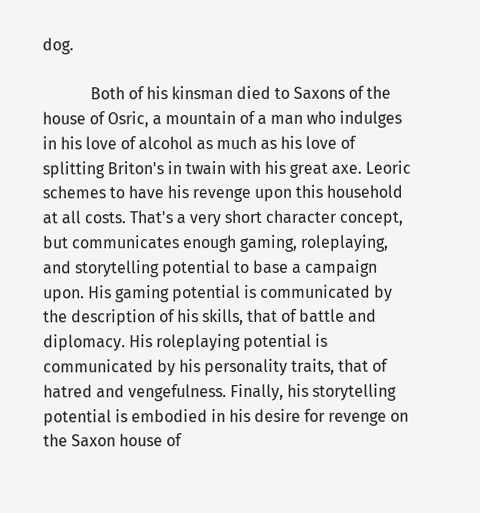dog.

            Both of his kinsman died to Saxons of the house of Osric, a mountain of a man who indulges in his love of alcohol as much as his love of splitting Briton's in twain with his great axe. Leoric schemes to have his revenge upon this household at all costs. That's a very short character concept, but communicates enough gaming, roleplaying, and storytelling potential to base a campaign upon. His gaming potential is communicated by the description of his skills, that of battle and diplomacy. His roleplaying potential is communicated by his personality traits, that of hatred and vengefulness. Finally, his storytelling potential is embodied in his desire for revenge on the Saxon house of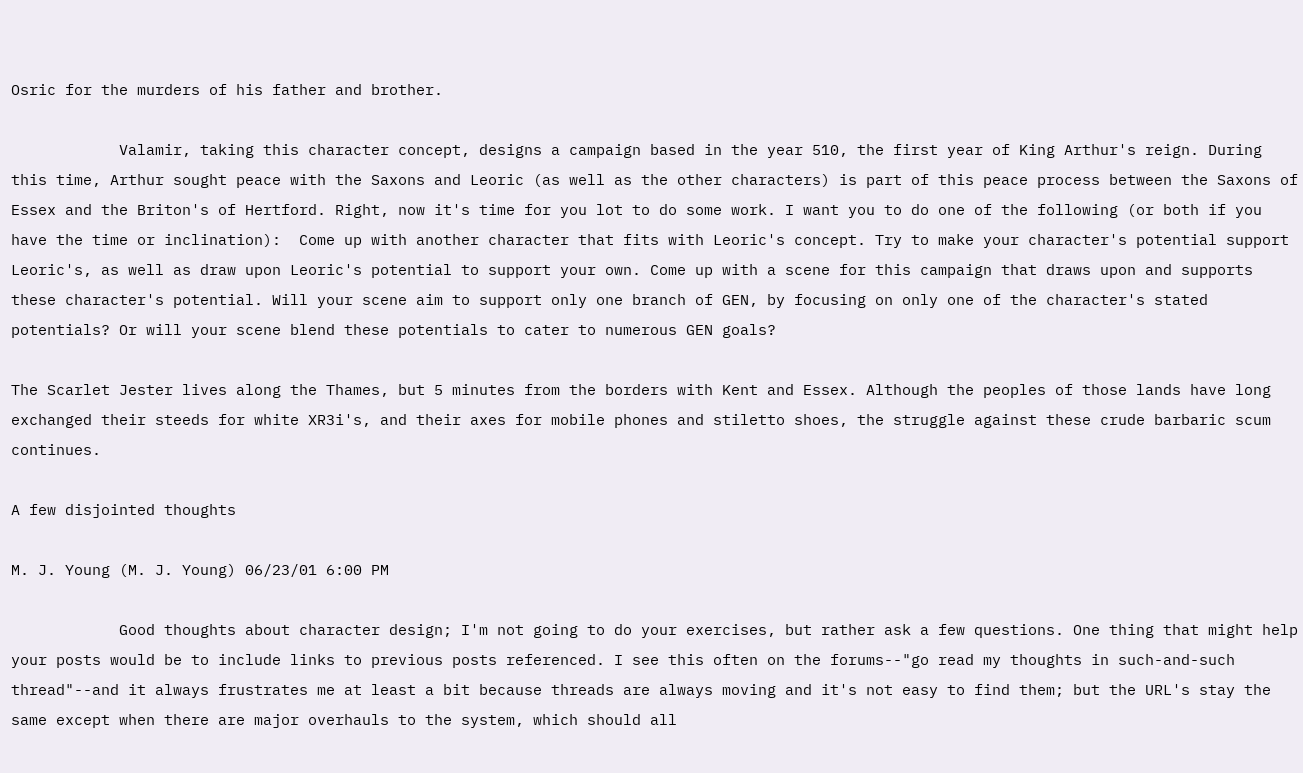Osric for the murders of his father and brother.

            Valamir, taking this character concept, designs a campaign based in the year 510, the first year of King Arthur's reign. During this time, Arthur sought peace with the Saxons and Leoric (as well as the other characters) is part of this peace process between the Saxons of Essex and the Briton's of Hertford. Right, now it's time for you lot to do some work. I want you to do one of the following (or both if you have the time or inclination):  Come up with another character that fits with Leoric's concept. Try to make your character's potential support Leoric's, as well as draw upon Leoric's potential to support your own. Come up with a scene for this campaign that draws upon and supports these character's potential. Will your scene aim to support only one branch of GEN, by focusing on only one of the character's stated potentials? Or will your scene blend these potentials to cater to numerous GEN goals?

The Scarlet Jester lives along the Thames, but 5 minutes from the borders with Kent and Essex. Although the peoples of those lands have long exchanged their steeds for white XR3i's, and their axes for mobile phones and stiletto shoes, the struggle against these crude barbaric scum continues.

A few disjointed thoughts

M. J. Young (M. J. Young) 06/23/01 6:00 PM

            Good thoughts about character design; I'm not going to do your exercises, but rather ask a few questions. One thing that might help your posts would be to include links to previous posts referenced. I see this often on the forums--"go read my thoughts in such-and-such thread"--and it always frustrates me at least a bit because threads are always moving and it's not easy to find them; but the URL's stay the same except when there are major overhauls to the system, which should all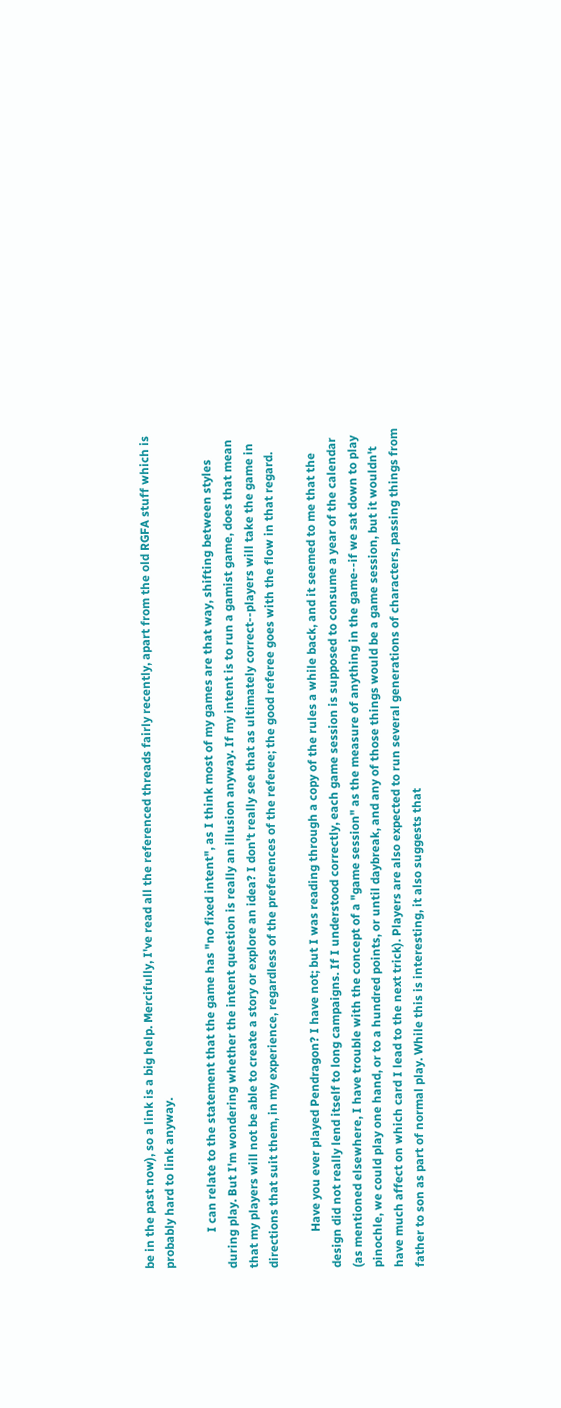be in the past now), so a link is a big help. Mercifully, I've read all the referenced threads fairly recently, apart from the old RGFA stuff which is probably hard to link anyway.

            I can relate to the statement that the game has "no fixed intent", as I think most of my games are that way, shifting between styles during play. But I'm wondering whether the intent question is really an illusion anyway. If my intent is to run a gamist game, does that mean that my players will not be able to create a story or explore an idea? I don't really see that as ultimately correct--players will take the game in directions that suit them, in my experience, regardless of the preferences of the referee; the good referee goes with the flow in that regard.

            Have you ever played Pendragon? I have not; but I was reading through a copy of the rules a while back, and it seemed to me that the design did not really lend itself to long campaigns. If I understood correctly, each game session is supposed to consume a year of the calendar (as mentioned elsewhere, I have trouble with the concept of a "game session" as the measure of anything in the game--if we sat down to play pinochle, we could play one hand, or to a hundred points, or until daybreak, and any of those things would be a game session, but it wouldn't have much affect on which card I lead to the next trick). Players are also expected to run several generations of characters, passing things from father to son as part of normal play. While this is interesting, it also suggests that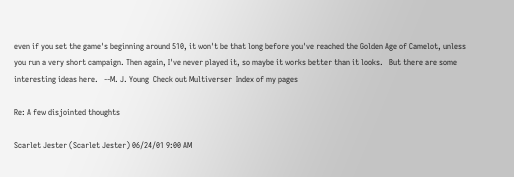even if you set the game's beginning around 510, it won't be that long before you've reached the Golden Age of Camelot, unless you run a very short campaign. Then again, I've never played it, so maybe it works better than it looks.   But there are some interesting ideas here.   --M. J. Young  Check out Multiverser  Index of my pages

Re: A few disjointed thoughts

Scarlet Jester (Scarlet Jester) 06/24/01 9:00 AM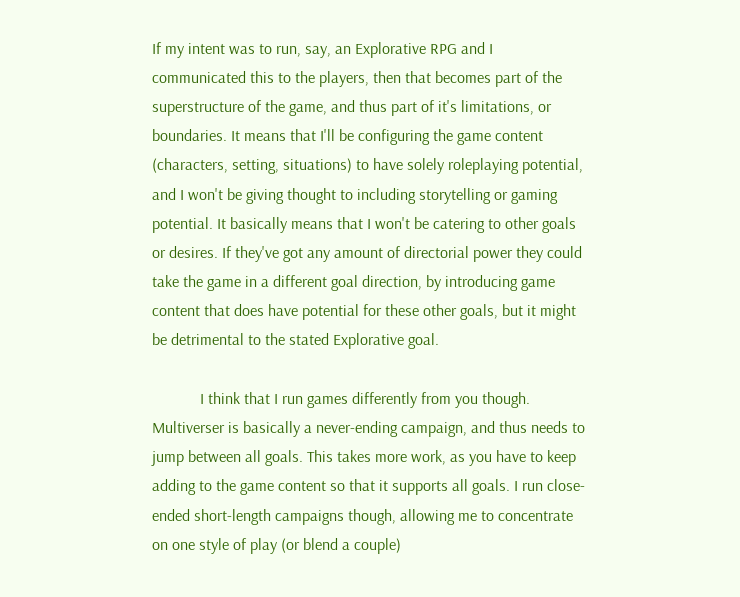If my intent was to run, say, an Explorative RPG and I communicated this to the players, then that becomes part of the superstructure of the game, and thus part of it's limitations, or boundaries. It means that I'll be configuring the game content (characters, setting, situations) to have solely roleplaying potential, and I won't be giving thought to including storytelling or gaming potential. It basically means that I won't be catering to other goals or desires. If they've got any amount of directorial power they could take the game in a different goal direction, by introducing game content that does have potential for these other goals, but it might be detrimental to the stated Explorative goal.

            I think that I run games differently from you though. Multiverser is basically a never-ending campaign, and thus needs to jump between all goals. This takes more work, as you have to keep adding to the game content so that it supports all goals. I run close-ended short-length campaigns though, allowing me to concentrate on one style of play (or blend a couple)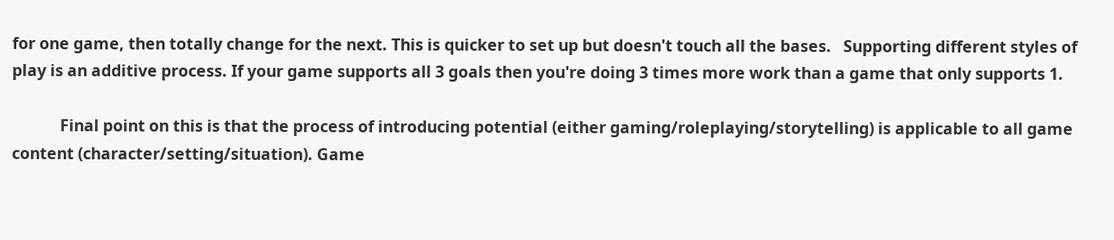for one game, then totally change for the next. This is quicker to set up but doesn't touch all the bases.   Supporting different styles of play is an additive process. If your game supports all 3 goals then you're doing 3 times more work than a game that only supports 1.

            Final point on this is that the process of introducing potential (either gaming/roleplaying/storytelling) is applicable to all game content (character/setting/situation). Game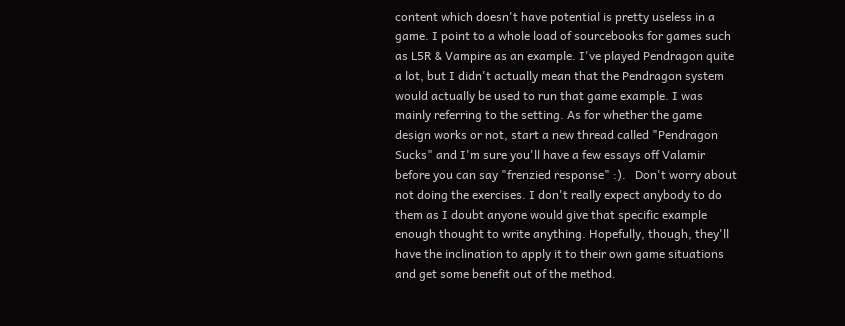content which doesn't have potential is pretty useless in a game. I point to a whole load of sourcebooks for games such as L5R & Vampire as an example. I've played Pendragon quite a lot, but I didn't actually mean that the Pendragon system would actually be used to run that game example. I was mainly referring to the setting. As for whether the game design works or not, start a new thread called "Pendragon Sucks" and I'm sure you'll have a few essays off Valamir before you can say "frenzied response" :).   Don't worry about not doing the exercises. I don't really expect anybody to do them as I doubt anyone would give that specific example enough thought to write anything. Hopefully, though, they'll have the inclination to apply it to their own game situations and get some benefit out of the method.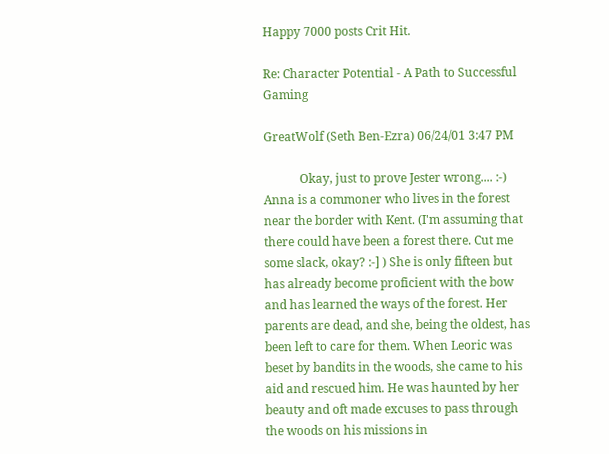Happy 7000 posts Crit Hit.

Re: Character Potential - A Path to Successful Gaming

GreatWolf (Seth Ben-Ezra) 06/24/01 3:47 PM

            Okay, just to prove Jester wrong.... :-)   Anna is a commoner who lives in the forest near the border with Kent. (I'm assuming that there could have been a forest there. Cut me some slack, okay? :-] ) She is only fifteen but has already become proficient with the bow and has learned the ways of the forest. Her parents are dead, and she, being the oldest, has been left to care for them. When Leoric was beset by bandits in the woods, she came to his aid and rescued him. He was haunted by her beauty and oft made excuses to pass through the woods on his missions in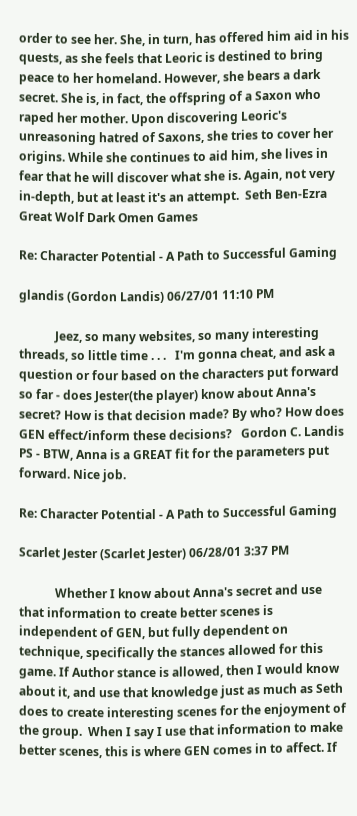order to see her. She, in turn, has offered him aid in his quests, as she feels that Leoric is destined to bring peace to her homeland. However, she bears a dark secret. She is, in fact, the offspring of a Saxon who raped her mother. Upon discovering Leoric's unreasoning hatred of Saxons, she tries to cover her origins. While she continues to aid him, she lives in fear that he will discover what she is. Again, not very in-depth, but at least it's an attempt.  Seth Ben-Ezra Great Wolf Dark Omen Games

Re: Character Potential - A Path to Successful Gaming

glandis (Gordon Landis) 06/27/01 11:10 PM

            Jeez, so many websites, so many interesting threads, so little time . . .   I'm gonna cheat, and ask a question or four based on the characters put forward so far - does Jester(the player) know about Anna's secret? How is that decision made? By who? How does GEN effect/inform these decisions?   Gordon C. Landis   PS - BTW, Anna is a GREAT fit for the parameters put forward. Nice job.

Re: Character Potential - A Path to Successful Gaming

Scarlet Jester (Scarlet Jester) 06/28/01 3:37 PM

            Whether I know about Anna's secret and use that information to create better scenes is independent of GEN, but fully dependent on technique, specifically the stances allowed for this game. If Author stance is allowed, then I would know about it, and use that knowledge just as much as Seth does to create interesting scenes for the enjoyment of the group.  When I say I use that information to make better scenes, this is where GEN comes in to affect. If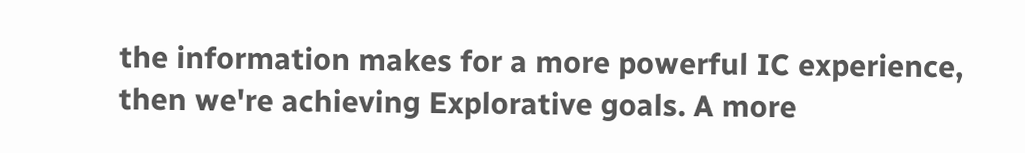the information makes for a more powerful IC experience, then we're achieving Explorative goals. A more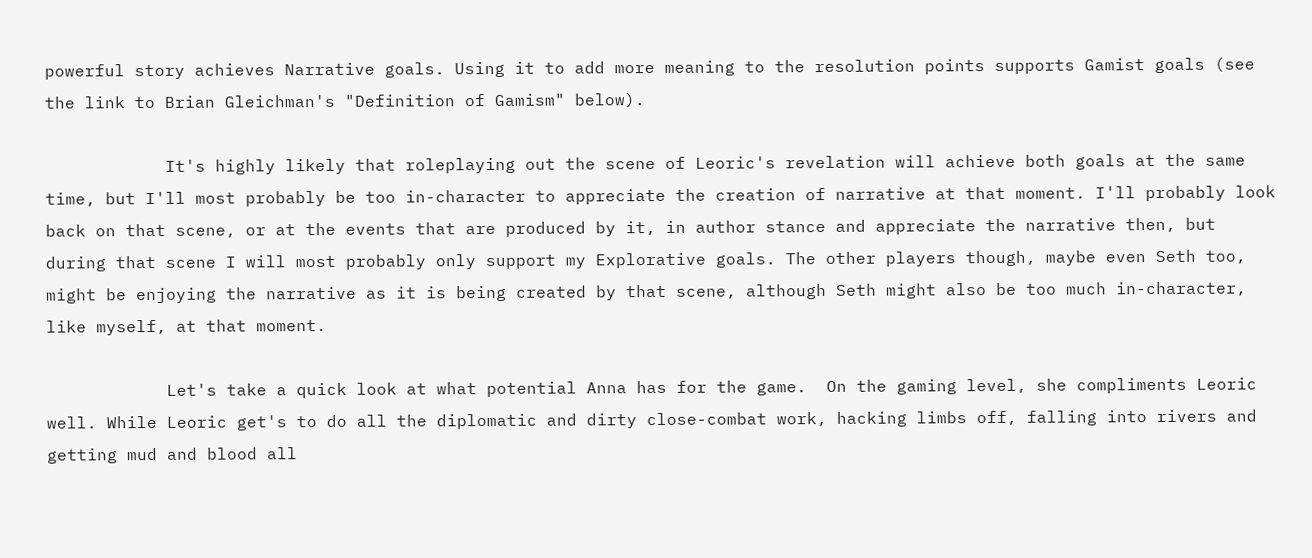powerful story achieves Narrative goals. Using it to add more meaning to the resolution points supports Gamist goals (see the link to Brian Gleichman's "Definition of Gamism" below).

            It's highly likely that roleplaying out the scene of Leoric's revelation will achieve both goals at the same time, but I'll most probably be too in-character to appreciate the creation of narrative at that moment. I'll probably look back on that scene, or at the events that are produced by it, in author stance and appreciate the narrative then, but during that scene I will most probably only support my Explorative goals. The other players though, maybe even Seth too, might be enjoying the narrative as it is being created by that scene, although Seth might also be too much in-character, like myself, at that moment.

            Let's take a quick look at what potential Anna has for the game.  On the gaming level, she compliments Leoric well. While Leoric get's to do all the diplomatic and dirty close-combat work, hacking limbs off, falling into rivers and getting mud and blood all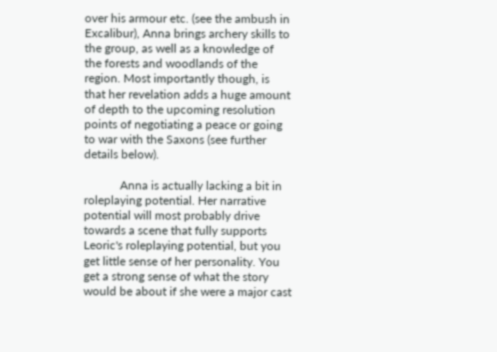over his armour etc. (see the ambush in Excalibur), Anna brings archery skills to the group, as well as a knowledge of the forests and woodlands of the region. Most importantly though, is that her revelation adds a huge amount of depth to the upcoming resolution points of negotiating a peace or going to war with the Saxons (see further details below).

            Anna is actually lacking a bit in roleplaying potential. Her narrative potential will most probably drive towards a scene that fully supports Leoric's roleplaying potential, but you get little sense of her personality. You get a strong sense of what the story would be about if she were a major cast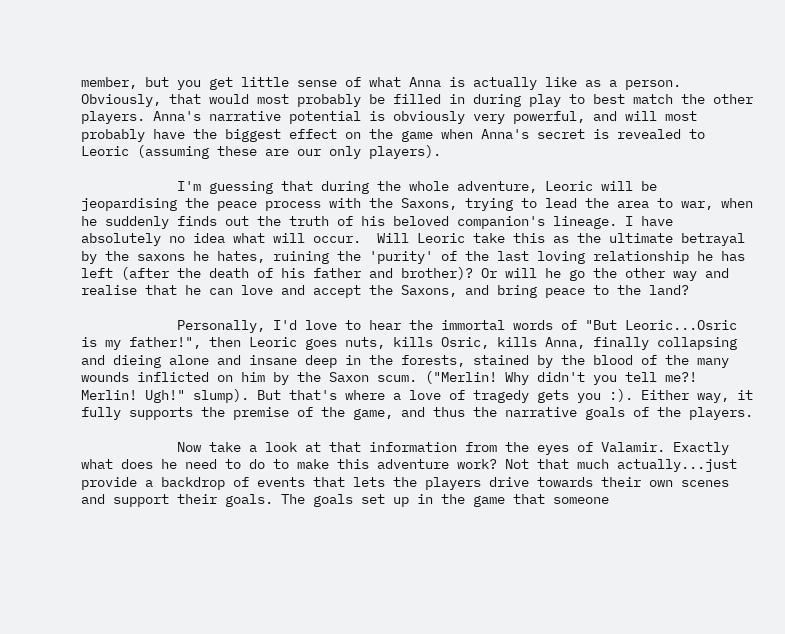member, but you get little sense of what Anna is actually like as a person. Obviously, that would most probably be filled in during play to best match the other players. Anna's narrative potential is obviously very powerful, and will most probably have the biggest effect on the game when Anna's secret is revealed to Leoric (assuming these are our only players).

            I'm guessing that during the whole adventure, Leoric will be jeopardising the peace process with the Saxons, trying to lead the area to war, when he suddenly finds out the truth of his beloved companion's lineage. I have absolutely no idea what will occur.  Will Leoric take this as the ultimate betrayal by the saxons he hates, ruining the 'purity' of the last loving relationship he has left (after the death of his father and brother)? Or will he go the other way and realise that he can love and accept the Saxons, and bring peace to the land?

            Personally, I'd love to hear the immortal words of "But Leoric...Osric is my father!", then Leoric goes nuts, kills Osric, kills Anna, finally collapsing and dieing alone and insane deep in the forests, stained by the blood of the many wounds inflicted on him by the Saxon scum. ("Merlin! Why didn't you tell me?! Merlin! Ugh!" slump). But that's where a love of tragedy gets you :). Either way, it fully supports the premise of the game, and thus the narrative goals of the players.

            Now take a look at that information from the eyes of Valamir. Exactly what does he need to do to make this adventure work? Not that much actually...just provide a backdrop of events that lets the players drive towards their own scenes and support their goals. The goals set up in the game that someone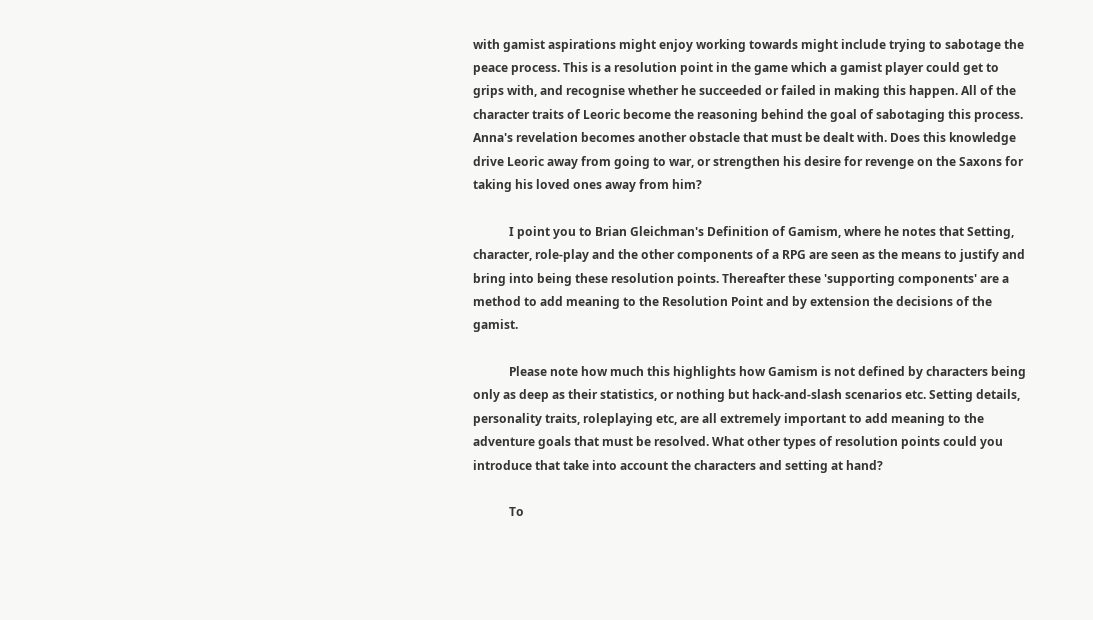with gamist aspirations might enjoy working towards might include trying to sabotage the peace process. This is a resolution point in the game which a gamist player could get to grips with, and recognise whether he succeeded or failed in making this happen. All of the character traits of Leoric become the reasoning behind the goal of sabotaging this process. Anna's revelation becomes another obstacle that must be dealt with. Does this knowledge drive Leoric away from going to war, or strengthen his desire for revenge on the Saxons for taking his loved ones away from him?

            I point you to Brian Gleichman's Definition of Gamism, where he notes that Setting, character, role-play and the other components of a RPG are seen as the means to justify and bring into being these resolution points. Thereafter these 'supporting components' are a method to add meaning to the Resolution Point and by extension the decisions of the gamist.

            Please note how much this highlights how Gamism is not defined by characters being only as deep as their statistics, or nothing but hack-and-slash scenarios etc. Setting details, personality traits, roleplaying etc, are all extremely important to add meaning to the adventure goals that must be resolved. What other types of resolution points could you introduce that take into account the characters and setting at hand?

            To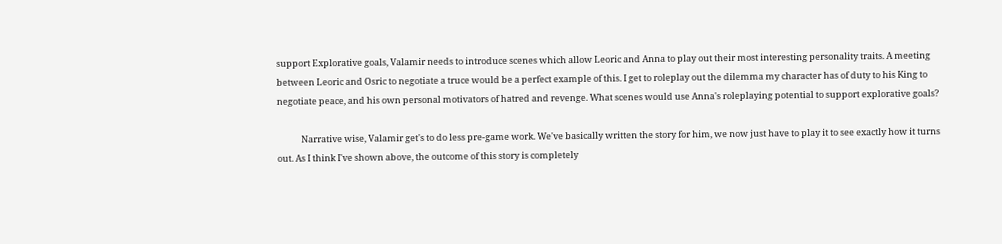support Explorative goals, Valamir needs to introduce scenes which allow Leoric and Anna to play out their most interesting personality traits. A meeting between Leoric and Osric to negotiate a truce would be a perfect example of this. I get to roleplay out the dilemma my character has of duty to his King to negotiate peace, and his own personal motivators of hatred and revenge. What scenes would use Anna's roleplaying potential to support explorative goals?

            Narrative wise, Valamir get's to do less pre-game work. We've basically written the story for him, we now just have to play it to see exactly how it turns out. As I think I've shown above, the outcome of this story is completely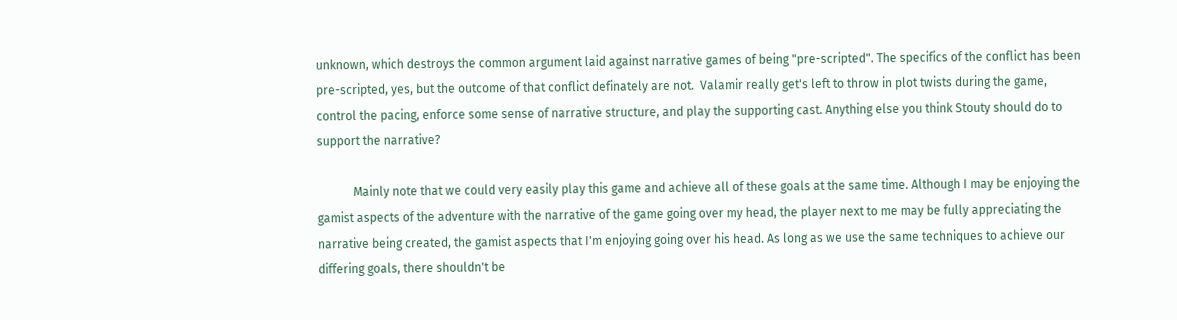unknown, which destroys the common argument laid against narrative games of being "pre-scripted". The specifics of the conflict has been pre-scripted, yes, but the outcome of that conflict definately are not.  Valamir really get's left to throw in plot twists during the game, control the pacing, enforce some sense of narrative structure, and play the supporting cast. Anything else you think Stouty should do to support the narrative?

            Mainly note that we could very easily play this game and achieve all of these goals at the same time. Although I may be enjoying the gamist aspects of the adventure with the narrative of the game going over my head, the player next to me may be fully appreciating the narrative being created, the gamist aspects that I'm enjoying going over his head. As long as we use the same techniques to achieve our differing goals, there shouldn't be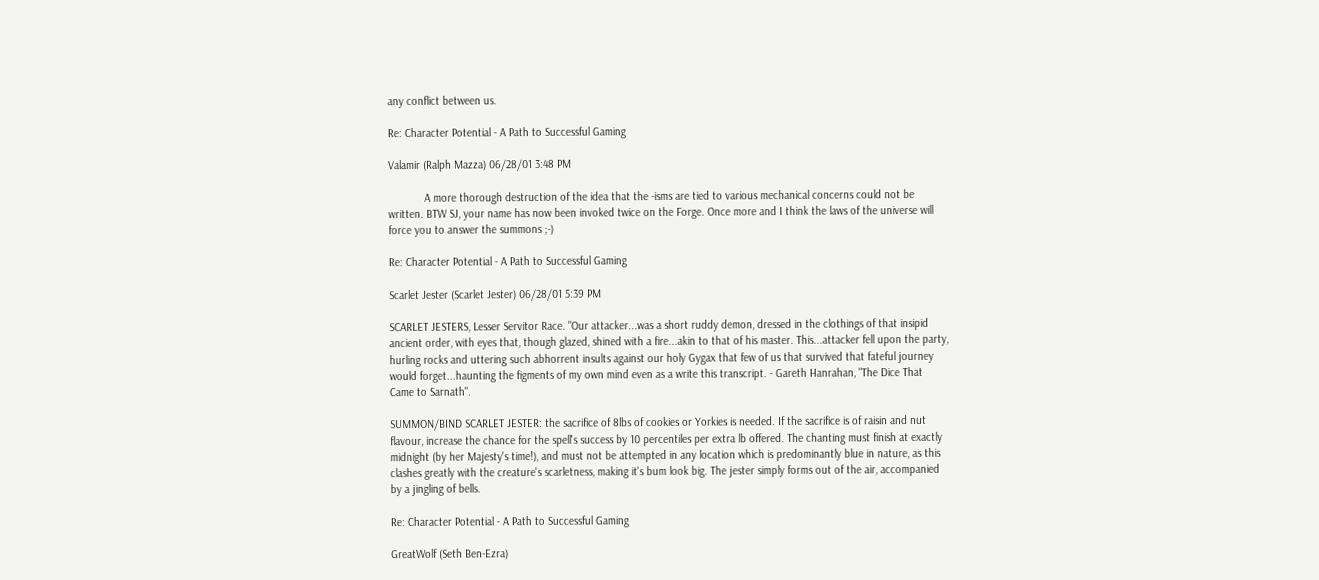any conflict between us.

Re: Character Potential - A Path to Successful Gaming

Valamir (Ralph Mazza) 06/28/01 3:48 PM

            A more thorough destruction of the idea that the -isms are tied to various mechanical concerns could not be written. BTW SJ, your name has now been invoked twice on the Forge. Once more and I think the laws of the universe will force you to answer the summons ;-)

Re: Character Potential - A Path to Successful Gaming

Scarlet Jester (Scarlet Jester) 06/28/01 5:39 PM

SCARLET JESTERS, Lesser Servitor Race. "Our attacker...was a short ruddy demon, dressed in the clothings of that insipid ancient order, with eyes that, though glazed, shined with a fire...akin to that of his master. This...attacker fell upon the party, hurling rocks and uttering such abhorrent insults against our holy Gygax that few of us that survived that fateful journey would forget...haunting the figments of my own mind even as a write this transcript. - Gareth Hanrahan, "The Dice That Came to Sarnath".

SUMMON/BIND SCARLET JESTER: the sacrifice of 8lbs of cookies or Yorkies is needed. If the sacrifice is of raisin and nut flavour, increase the chance for the spell's success by 10 percentiles per extra lb offered. The chanting must finish at exactly midnight (by her Majesty's time!), and must not be attempted in any location which is predominantly blue in nature, as this clashes greatly with the creature's scarletness, making it's bum look big. The jester simply forms out of the air, accompanied by a jingling of bells.

Re: Character Potential - A Path to Successful Gaming

GreatWolf (Seth Ben-Ezra)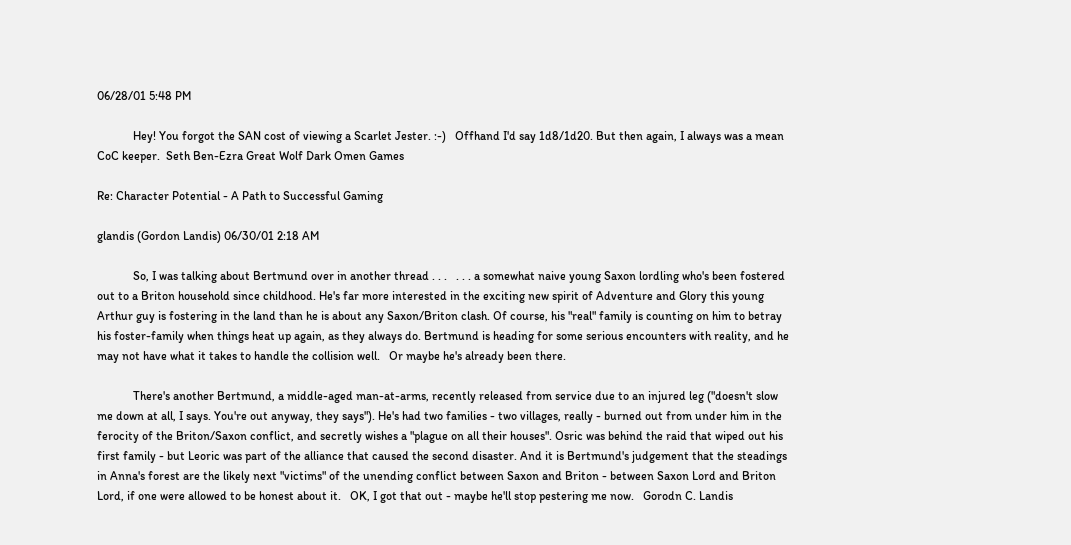06/28/01 5:48 PM

            Hey! You forgot the SAN cost of viewing a Scarlet Jester. :-)   Offhand I'd say 1d8/1d20. But then again, I always was a mean CoC keeper.  Seth Ben-Ezra Great Wolf Dark Omen Games

Re: Character Potential - A Path to Successful Gaming

glandis (Gordon Landis) 06/30/01 2:18 AM

            So, I was talking about Bertmund over in another thread . . .   . . . a somewhat naive young Saxon lordling who's been fostered out to a Briton household since childhood. He's far more interested in the exciting new spirit of Adventure and Glory this young Arthur guy is fostering in the land than he is about any Saxon/Briton clash. Of course, his "real" family is counting on him to betray his foster-family when things heat up again, as they always do. Bertmund is heading for some serious encounters with reality, and he may not have what it takes to handle the collision well.   Or maybe he's already been there.

            There's another Bertmund, a middle-aged man-at-arms, recently released from service due to an injured leg ("doesn't slow me down at all, I says. You're out anyway, they says"). He's had two families - two villages, really - burned out from under him in the ferocity of the Briton/Saxon conflict, and secretly wishes a "plague on all their houses". Osric was behind the raid that wiped out his first family - but Leoric was part of the alliance that caused the second disaster. And it is Bertmund's judgement that the steadings in Anna's forest are the likely next "victims" of the unending conflict between Saxon and Briton - between Saxon Lord and Briton Lord, if one were allowed to be honest about it.   OK, I got that out - maybe he'll stop pestering me now.   Gorodn C. Landis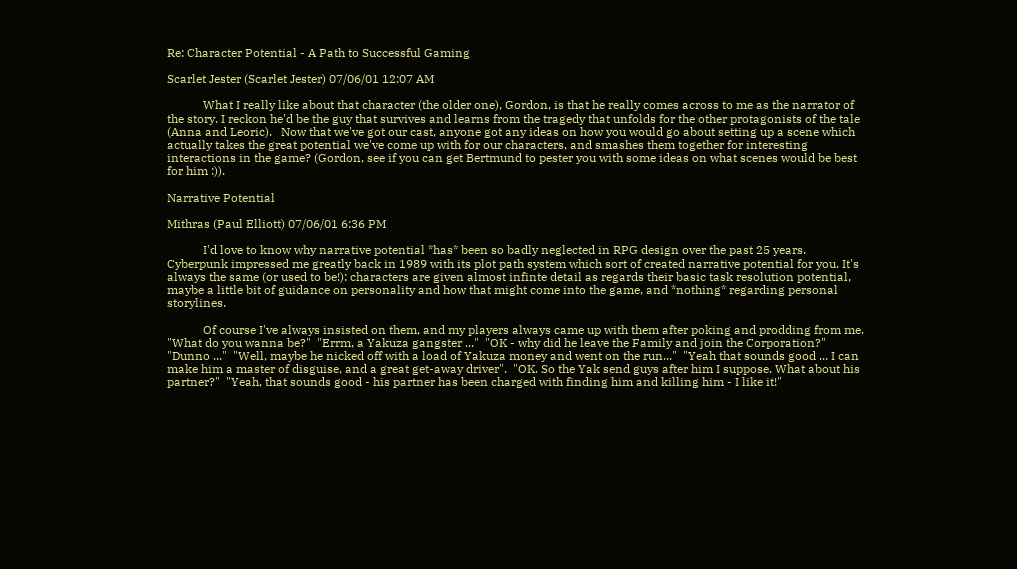Re: Character Potential - A Path to Successful Gaming

Scarlet Jester (Scarlet Jester) 07/06/01 12:07 AM

            What I really like about that character (the older one), Gordon, is that he really comes across to me as the narrator of the story. I reckon he'd be the guy that survives and learns from the tragedy that unfolds for the other protagonists of the tale (Anna and Leoric).   Now that we've got our cast, anyone got any ideas on how you would go about setting up a scene which actually takes the great potential we've come up with for our characters, and smashes them together for interesting interactions in the game? (Gordon, see if you can get Bertmund to pester you with some ideas on what scenes would be best for him :)).

Narrative Potential

Mithras (Paul Elliott) 07/06/01 6:36 PM

            I'd love to know why narrative potential *has* been so badly neglected in RPG design over the past 25 years. Cyberpunk impressed me greatly back in 1989 with its plot path system which sort of created narrative potential for you. It's always the same (or used to be!): characters are given almost infinte detail as regards their basic task resolution potential, maybe a little bit of guidance on personality and how that might come into the game, and *nothing* regarding personal storylines.

            Of course I've always insisted on them, and my players always came up with them after poking and prodding from me. "What do you wanna be?"  "Errm, a Yakuza gangster ..."  "OK - why did he leave the Family and join the Corporation?"  "Dunno ..."  "Well, maybe he nicked off with a load of Yakuza money and went on the run..."  "Yeah that sounds good ... I can make him a master of disguise, and a great get-away driver".  "OK. So the Yak send guys after him I suppose. What about his partner?"  "Yeah, that sounds good - his partner has been charged with finding him and killing him - I like it!"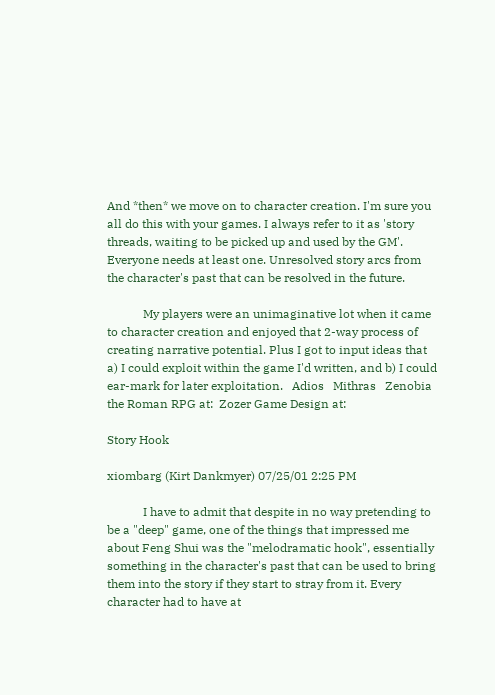And *then* we move on to character creation. I'm sure you all do this with your games. I always refer to it as 'story threads, waiting to be picked up and used by the GM'. Everyone needs at least one. Unresolved story arcs from the character's past that can be resolved in the future.

            My players were an unimaginative lot when it came to character creation and enjoyed that 2-way process of creating narrative potential. Plus I got to input ideas that a) I could exploit within the game I'd written, and b) I could ear-mark for later exploitation.   Adios   Mithras   Zenobia the Roman RPG at:  Zozer Game Design at:

Story Hook

xiombarg (Kirt Dankmyer) 07/25/01 2:25 PM

            I have to admit that despite in no way pretending to be a "deep" game, one of the things that impressed me about Feng Shui was the "melodramatic hook", essentially something in the character's past that can be used to bring them into the story if they start to stray from it. Every character had to have at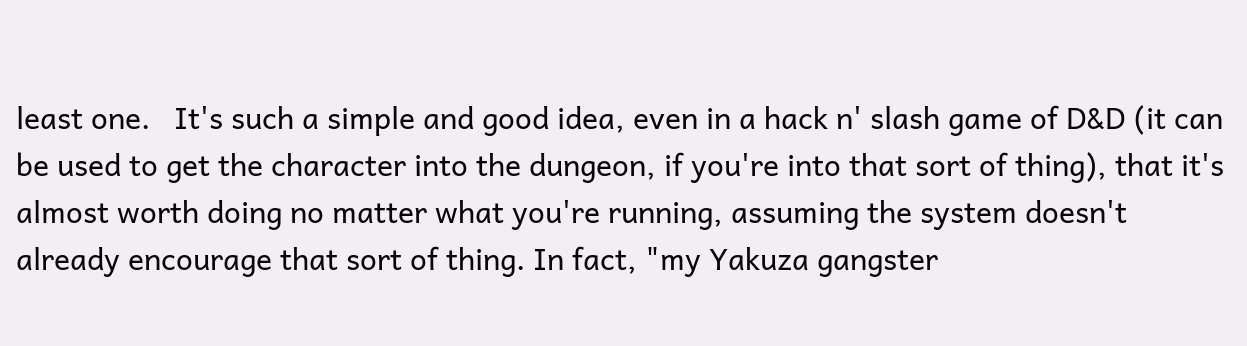least one.   It's such a simple and good idea, even in a hack n' slash game of D&D (it can be used to get the character into the dungeon, if you're into that sort of thing), that it's almost worth doing no matter what you're running, assuming the system doesn't already encourage that sort of thing. In fact, "my Yakuza gangster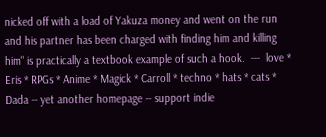nicked off with a load of Yakuza money and went on the run and his partner has been charged with finding him and killing him" is practically a textbook example of such a hook.  ---  love * Eris * RPGs * Anime * Magick * Carroll * techno * hats * cats * Dada -- yet another homepage -- support indie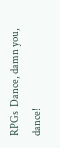RPGs  Dance, damn you, dance!